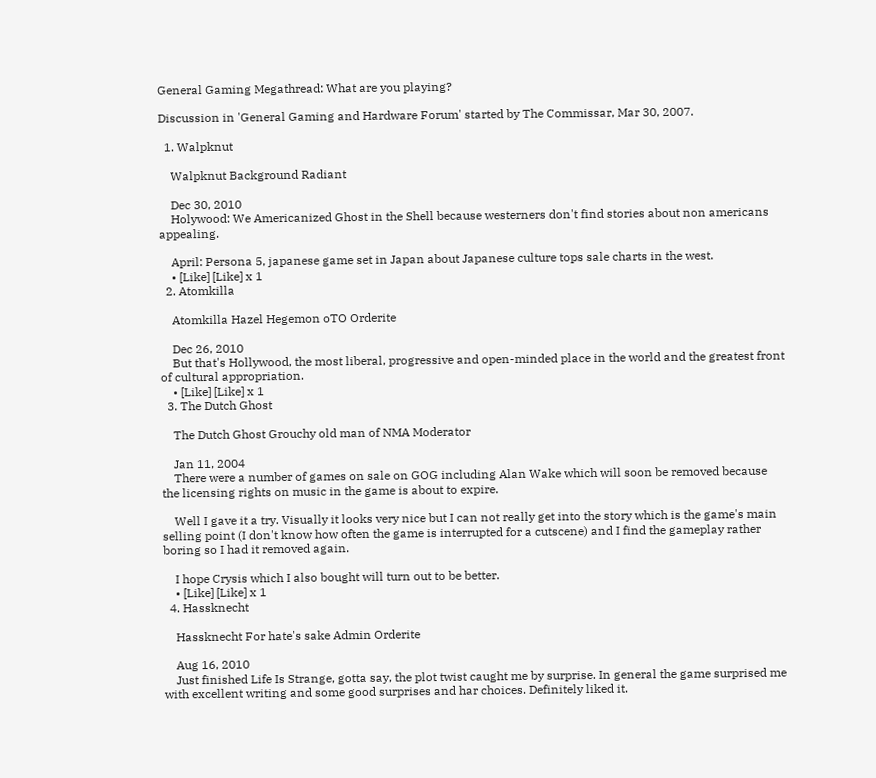General Gaming Megathread: What are you playing?

Discussion in 'General Gaming and Hardware Forum' started by The Commissar, Mar 30, 2007.

  1. Walpknut

    Walpknut Background Radiant

    Dec 30, 2010
    Holywood: We Americanized Ghost in the Shell because westerners don't find stories about non americans appealing.

    April: Persona 5, japanese game set in Japan about Japanese culture tops sale charts in the west.
    • [Like] [Like] x 1
  2. Atomkilla

    Atomkilla Hazel Hegemon oTO Orderite

    Dec 26, 2010
    But that's Hollywood, the most liberal, progressive and open-minded place in the world and the greatest front of cultural appropriation.
    • [Like] [Like] x 1
  3. The Dutch Ghost

    The Dutch Ghost Grouchy old man of NMA Moderator

    Jan 11, 2004
    There were a number of games on sale on GOG including Alan Wake which will soon be removed because the licensing rights on music in the game is about to expire.

    Well I gave it a try. Visually it looks very nice but I can not really get into the story which is the game's main selling point (I don't know how often the game is interrupted for a cutscene) and I find the gameplay rather boring so I had it removed again.

    I hope Crysis which I also bought will turn out to be better.
    • [Like] [Like] x 1
  4. Hassknecht

    Hassknecht For hate's sake Admin Orderite

    Aug 16, 2010
    Just finished Life Is Strange, gotta say, the plot twist caught me by surprise. In general the game surprised me with excellent writing and some good surprises and har choices. Definitely liked it.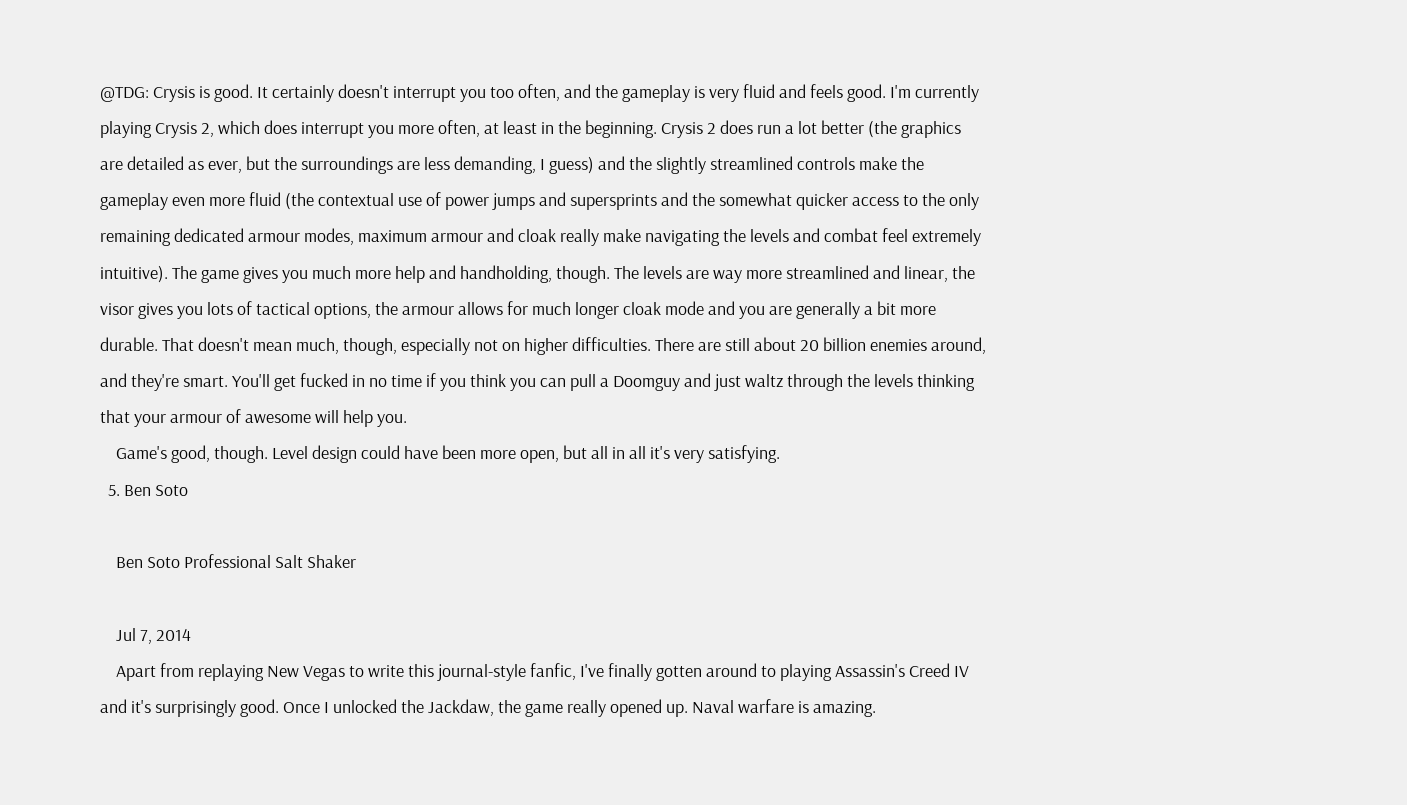@TDG: Crysis is good. It certainly doesn't interrupt you too often, and the gameplay is very fluid and feels good. I'm currently playing Crysis 2, which does interrupt you more often, at least in the beginning. Crysis 2 does run a lot better (the graphics are detailed as ever, but the surroundings are less demanding, I guess) and the slightly streamlined controls make the gameplay even more fluid (the contextual use of power jumps and supersprints and the somewhat quicker access to the only remaining dedicated armour modes, maximum armour and cloak really make navigating the levels and combat feel extremely intuitive). The game gives you much more help and handholding, though. The levels are way more streamlined and linear, the visor gives you lots of tactical options, the armour allows for much longer cloak mode and you are generally a bit more durable. That doesn't mean much, though, especially not on higher difficulties. There are still about 20 billion enemies around, and they're smart. You'll get fucked in no time if you think you can pull a Doomguy and just waltz through the levels thinking that your armour of awesome will help you.
    Game's good, though. Level design could have been more open, but all in all it's very satisfying.
  5. Ben Soto

    Ben Soto Professional Salt Shaker

    Jul 7, 2014
    Apart from replaying New Vegas to write this journal-style fanfic, I've finally gotten around to playing Assassin's Creed IV and it's surprisingly good. Once I unlocked the Jackdaw, the game really opened up. Naval warfare is amazing.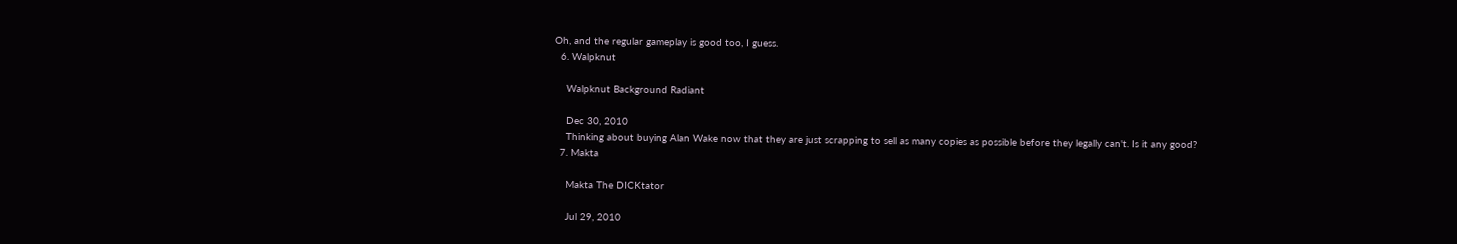Oh, and the regular gameplay is good too, I guess.
  6. Walpknut

    Walpknut Background Radiant

    Dec 30, 2010
    Thinking about buying Alan Wake now that they are just scrapping to sell as many copies as possible before they legally can't. Is it any good?
  7. Makta

    Makta The DICKtator

    Jul 29, 2010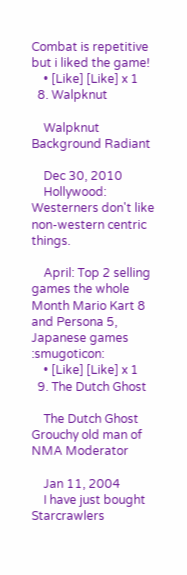Combat is repetitive but i liked the game!
    • [Like] [Like] x 1
  8. Walpknut

    Walpknut Background Radiant

    Dec 30, 2010
    Hollywood: Westerners don't like non-western centric things.

    April: Top 2 selling games the whole Month Mario Kart 8 and Persona 5, Japanese games :smugoticon:
    • [Like] [Like] x 1
  9. The Dutch Ghost

    The Dutch Ghost Grouchy old man of NMA Moderator

    Jan 11, 2004
    I have just bought Starcrawlers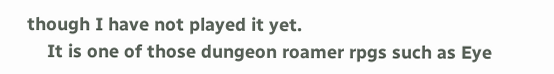though I have not played it yet.
    It is one of those dungeon roamer rpgs such as Eye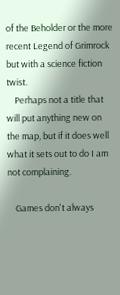of the Beholder or the more recent Legend of Grimrock but with a science fiction twist.
    Perhaps not a title that will put anything new on the map, but if it does well what it sets out to do I am not complaining.

    Games don't always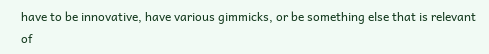have to be innovative, have various gimmicks, or be something else that is relevant of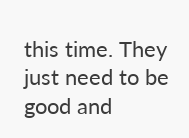this time. They just need to be good and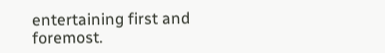entertaining first and foremost.